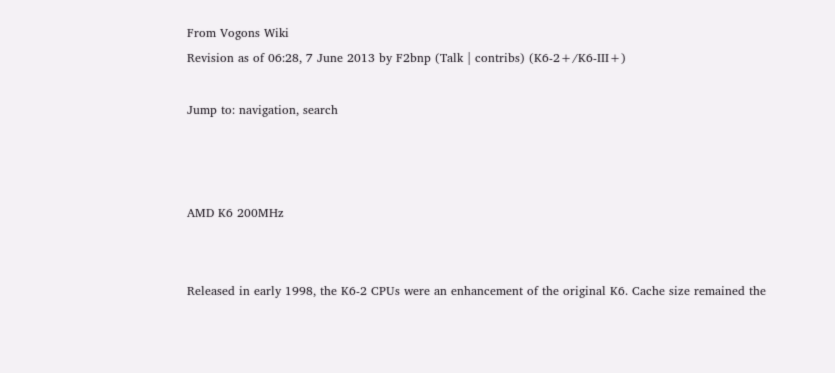From Vogons Wiki
Revision as of 06:28, 7 June 2013 by F2bnp (Talk | contribs) (K6-2+/K6-III+)

Jump to: navigation, search



AMD K6 200MHz


Released in early 1998, the K6-2 CPUs were an enhancement of the original K6. Cache size remained the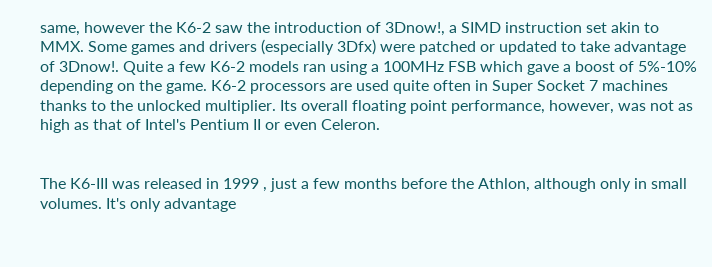same, however the K6-2 saw the introduction of 3Dnow!, a SIMD instruction set akin to MMX. Some games and drivers (especially 3Dfx) were patched or updated to take advantage of 3Dnow!. Quite a few K6-2 models ran using a 100MHz FSB which gave a boost of 5%-10% depending on the game. K6-2 processors are used quite often in Super Socket 7 machines thanks to the unlocked multiplier. Its overall floating point performance, however, was not as high as that of Intel's Pentium II or even Celeron.


The K6-III was released in 1999 , just a few months before the Athlon, although only in small volumes. It's only advantage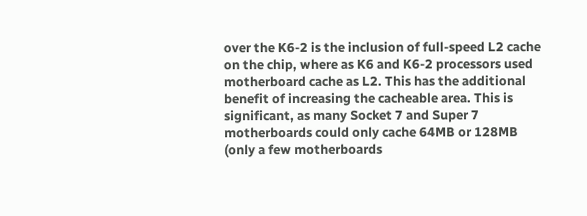over the K6-2 is the inclusion of full-speed L2 cache on the chip, where as K6 and K6-2 processors used motherboard cache as L2. This has the additional benefit of increasing the cacheable area. This is significant, as many Socket 7 and Super 7 motherboards could only cache 64MB or 128MB (only a few motherboards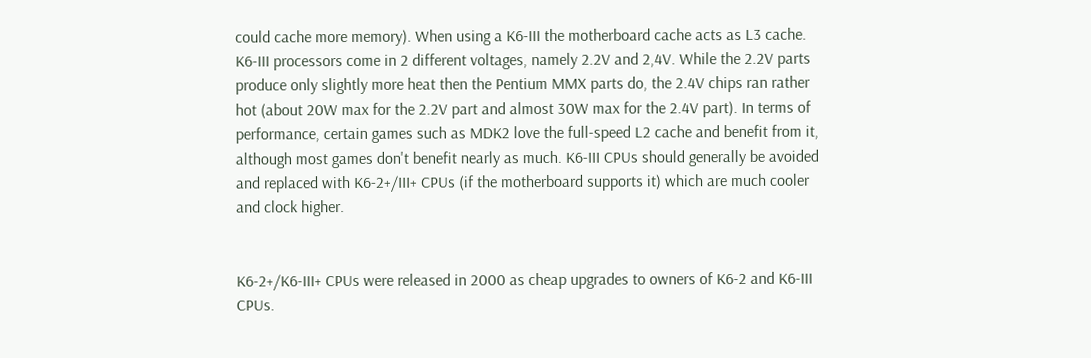could cache more memory). When using a K6-III the motherboard cache acts as L3 cache. K6-III processors come in 2 different voltages, namely 2.2V and 2,4V. While the 2.2V parts produce only slightly more heat then the Pentium MMX parts do, the 2.4V chips ran rather hot (about 20W max for the 2.2V part and almost 30W max for the 2.4V part). In terms of performance, certain games such as MDK2 love the full-speed L2 cache and benefit from it, although most games don't benefit nearly as much. K6-III CPUs should generally be avoided and replaced with K6-2+/III+ CPUs (if the motherboard supports it) which are much cooler and clock higher.


K6-2+/K6-III+ CPUs were released in 2000 as cheap upgrades to owners of K6-2 and K6-III CPUs.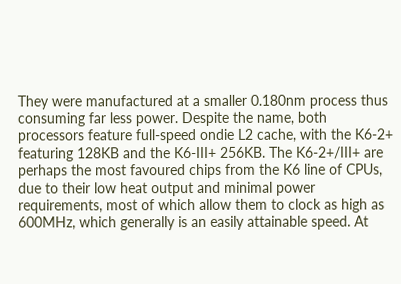They were manufactured at a smaller 0.180nm process thus consuming far less power. Despite the name, both processors feature full-speed ondie L2 cache, with the K6-2+ featuring 128KB and the K6-III+ 256KB. The K6-2+/III+ are perhaps the most favoured chips from the K6 line of CPUs, due to their low heat output and minimal power requirements, most of which allow them to clock as high as 600MHz, which generally is an easily attainable speed. At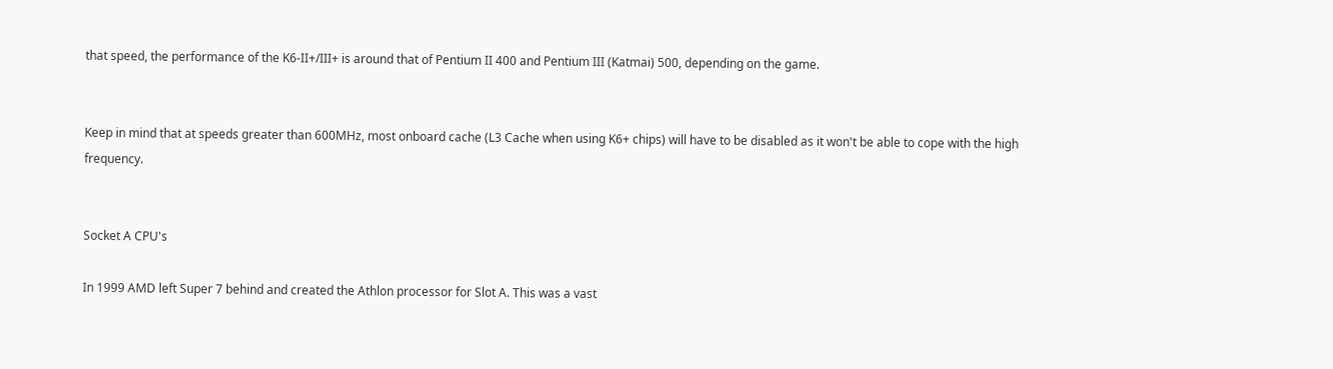that speed, the performance of the K6-II+/III+ is around that of Pentium II 400 and Pentium III (Katmai) 500, depending on the game.


Keep in mind that at speeds greater than 600MHz, most onboard cache (L3 Cache when using K6+ chips) will have to be disabled as it won't be able to cope with the high frequency.


Socket A CPU's

In 1999 AMD left Super 7 behind and created the Athlon processor for Slot A. This was a vast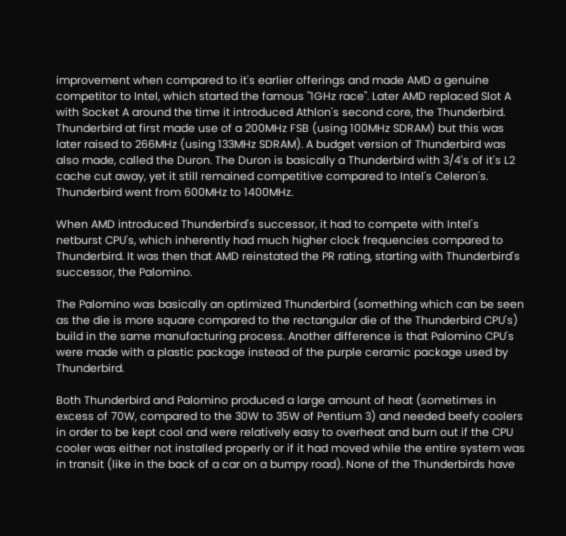improvement when compared to it's earlier offerings and made AMD a genuine competitor to Intel, which started the famous "1GHz race". Later AMD replaced Slot A with Socket A around the time it introduced Athlon's second core, the Thunderbird. Thunderbird at first made use of a 200MHz FSB (using 100MHz SDRAM) but this was later raised to 266MHz (using 133MHz SDRAM). A budget version of Thunderbird was also made, called the Duron. The Duron is basically a Thunderbird with 3/4's of it's L2 cache cut away, yet it still remained competitive compared to Intel's Celeron's. Thunderbird went from 600MHz to 1400MHz.

When AMD introduced Thunderbird's successor, it had to compete with Intel's netburst CPU's, which inherently had much higher clock frequencies compared to Thunderbird. It was then that AMD reinstated the PR rating, starting with Thunderbird's successor, the Palomino.

The Palomino was basically an optimized Thunderbird (something which can be seen as the die is more square compared to the rectangular die of the Thunderbird CPU's) build in the same manufacturing process. Another difference is that Palomino CPU's were made with a plastic package instead of the purple ceramic package used by Thunderbird.

Both Thunderbird and Palomino produced a large amount of heat (sometimes in excess of 70W, compared to the 30W to 35W of Pentium 3) and needed beefy coolers in order to be kept cool and were relatively easy to overheat and burn out if the CPU cooler was either not installed properly or if it had moved while the entire system was in transit (like in the back of a car on a bumpy road). None of the Thunderbirds have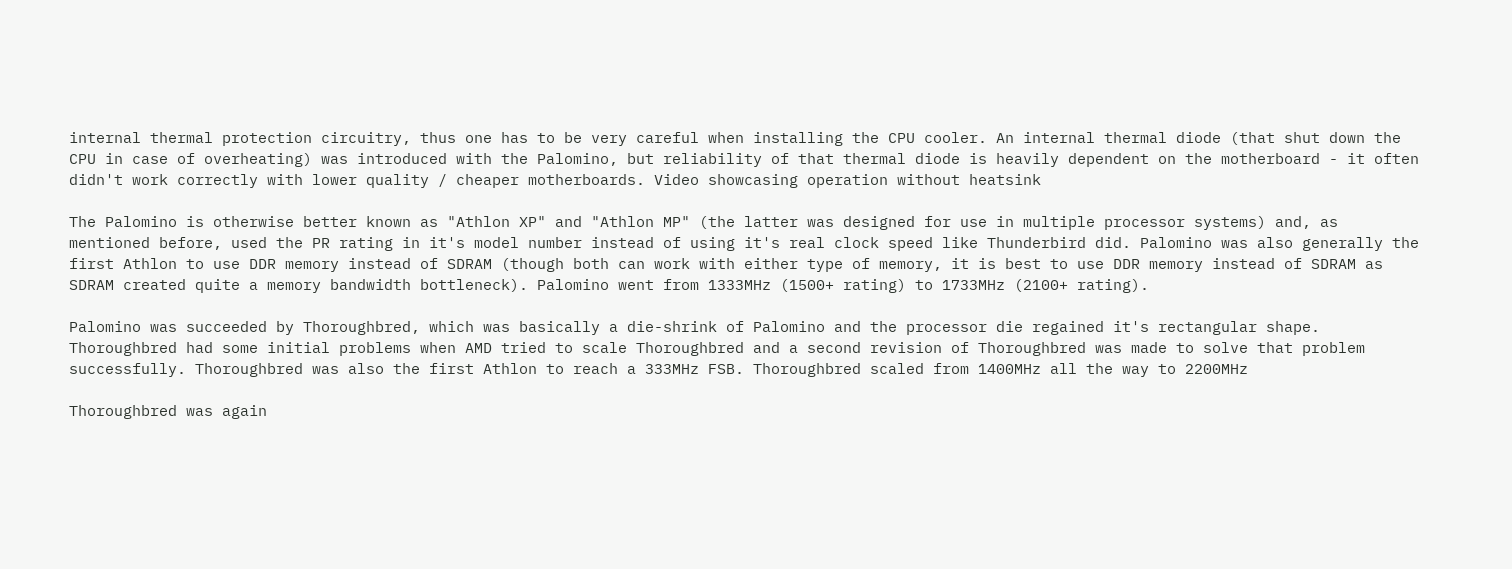internal thermal protection circuitry, thus one has to be very careful when installing the CPU cooler. An internal thermal diode (that shut down the CPU in case of overheating) was introduced with the Palomino, but reliability of that thermal diode is heavily dependent on the motherboard - it often didn't work correctly with lower quality / cheaper motherboards. Video showcasing operation without heatsink

The Palomino is otherwise better known as "Athlon XP" and "Athlon MP" (the latter was designed for use in multiple processor systems) and, as mentioned before, used the PR rating in it's model number instead of using it's real clock speed like Thunderbird did. Palomino was also generally the first Athlon to use DDR memory instead of SDRAM (though both can work with either type of memory, it is best to use DDR memory instead of SDRAM as SDRAM created quite a memory bandwidth bottleneck). Palomino went from 1333MHz (1500+ rating) to 1733MHz (2100+ rating).

Palomino was succeeded by Thoroughbred, which was basically a die-shrink of Palomino and the processor die regained it's rectangular shape. Thoroughbred had some initial problems when AMD tried to scale Thoroughbred and a second revision of Thoroughbred was made to solve that problem successfully. Thoroughbred was also the first Athlon to reach a 333MHz FSB. Thoroughbred scaled from 1400MHz all the way to 2200MHz

Thoroughbred was again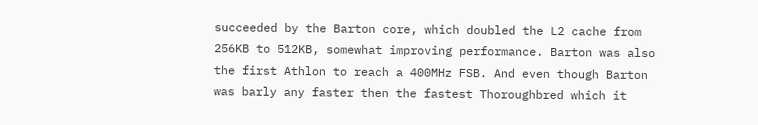succeeded by the Barton core, which doubled the L2 cache from 256KB to 512KB, somewhat improving performance. Barton was also the first Athlon to reach a 400MHz FSB. And even though Barton was barly any faster then the fastest Thoroughbred which it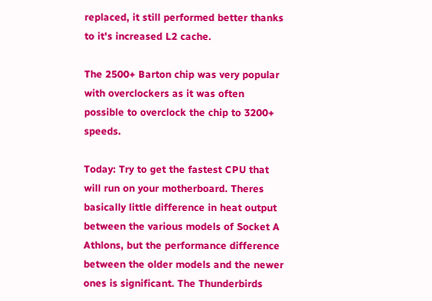replaced, it still performed better thanks to it's increased L2 cache.

The 2500+ Barton chip was very popular with overclockers as it was often possible to overclock the chip to 3200+ speeds.

Today: Try to get the fastest CPU that will run on your motherboard. Theres basically little difference in heat output between the various models of Socket A Athlons, but the performance difference between the older models and the newer ones is significant. The Thunderbirds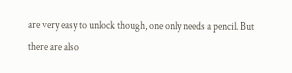are very easy to unlock though, one only needs a pencil. But there are also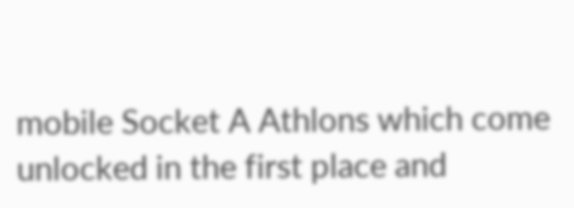mobile Socket A Athlons which come unlocked in the first place and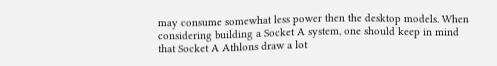may consume somewhat less power then the desktop models. When considering building a Socket A system, one should keep in mind that Socket A Athlons draw a lot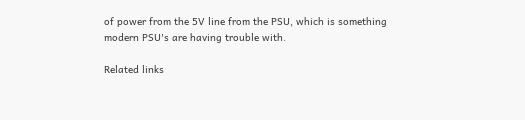of power from the 5V line from the PSU, which is something modern PSU's are having trouble with.

Related links